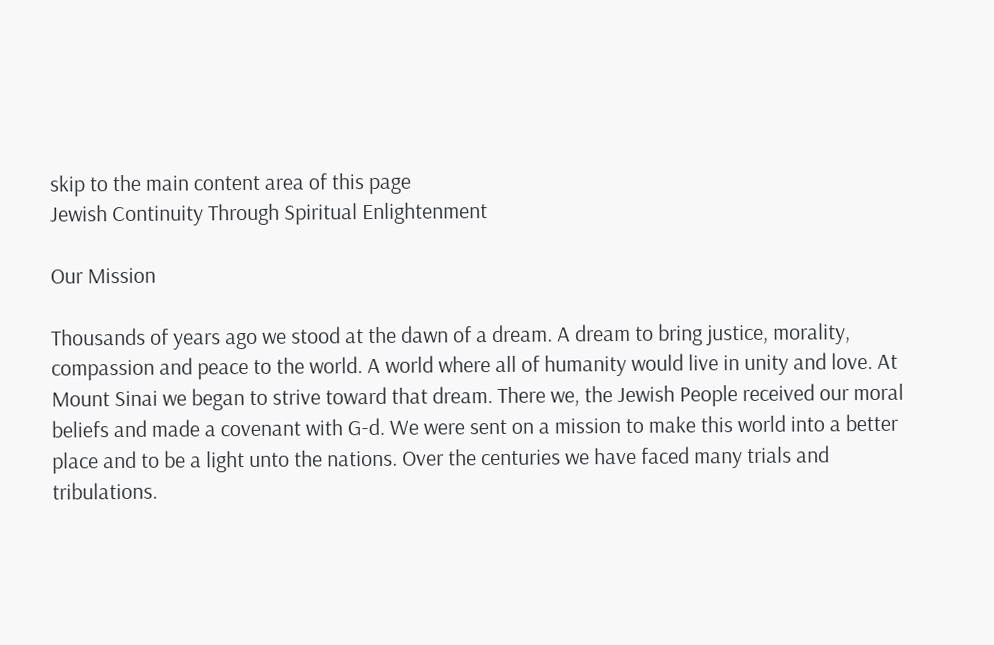skip to the main content area of this page
Jewish Continuity Through Spiritual Enlightenment

Our Mission

Thousands of years ago we stood at the dawn of a dream. A dream to bring justice, morality, compassion and peace to the world. A world where all of humanity would live in unity and love. At Mount Sinai we began to strive toward that dream. There we, the Jewish People received our moral beliefs and made a covenant with G-d. We were sent on a mission to make this world into a better place and to be a light unto the nations. Over the centuries we have faced many trials and tribulations.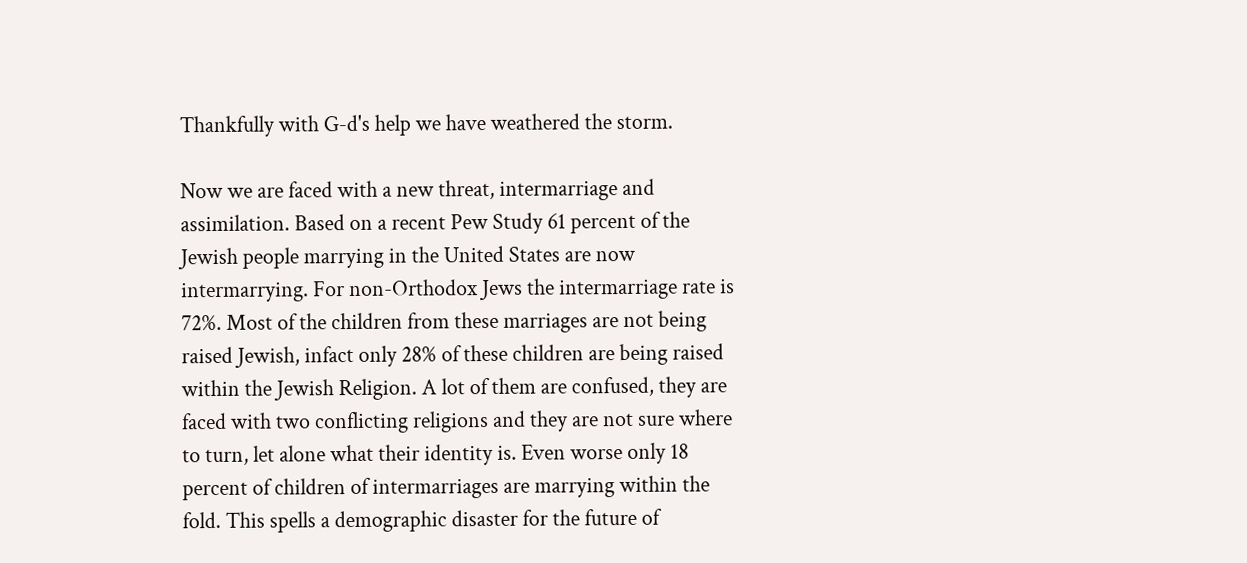Thankfully with G-d's help we have weathered the storm.

Now we are faced with a new threat, intermarriage and assimilation. Based on a recent Pew Study 61 percent of the Jewish people marrying in the United States are now intermarrying. For non-Orthodox Jews the intermarriage rate is 72%. Most of the children from these marriages are not being raised Jewish, infact only 28% of these children are being raised within the Jewish Religion. A lot of them are confused, they are faced with two conflicting religions and they are not sure where to turn, let alone what their identity is. Even worse only 18 percent of children of intermarriages are marrying within the fold. This spells a demographic disaster for the future of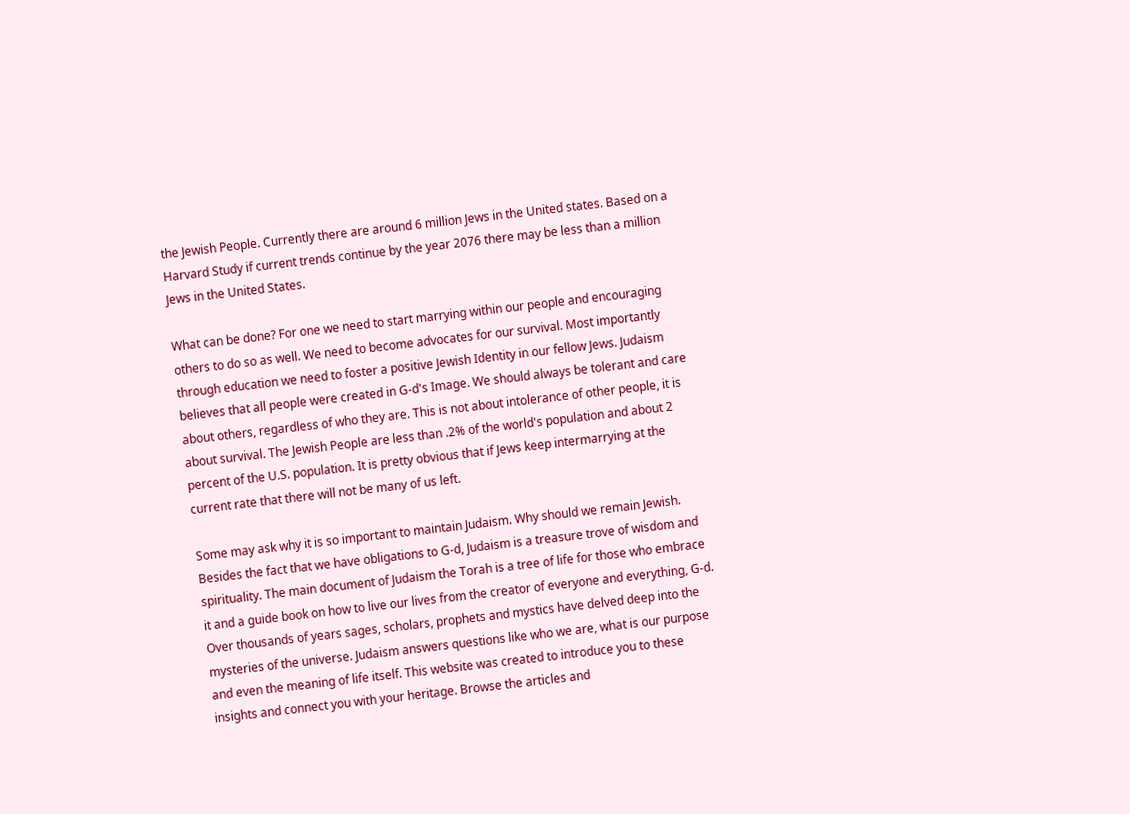the Jewish People. Currently there are around 6 million Jews in the United states. Based on a Harvard Study if current trends continue by the year 2076 there may be less than a million Jews in the United States.

What can be done? For one we need to start marrying within our people and encouraging others to do so as well. We need to become advocates for our survival. Most importantly through education we need to foster a positive Jewish Identity in our fellow Jews. Judaism believes that all people were created in G-d's Image. We should always be tolerant and care about others, regardless of who they are. This is not about intolerance of other people, it is about survival. The Jewish People are less than .2% of the world's population and about 2 percent of the U.S. population. It is pretty obvious that if Jews keep intermarrying at the current rate that there will not be many of us left.

Some may ask why it is so important to maintain Judaism. Why should we remain Jewish. Besides the fact that we have obligations to G-d, Judaism is a treasure trove of wisdom and spirituality. The main document of Judaism the Torah is a tree of life for those who embrace it and a guide book on how to live our lives from the creator of everyone and everything, G-d. Over thousands of years sages, scholars, prophets and mystics have delved deep into the mysteries of the universe. Judaism answers questions like who we are, what is our purpose and even the meaning of life itself. This website was created to introduce you to these insights and connect you with your heritage. Browse the articles and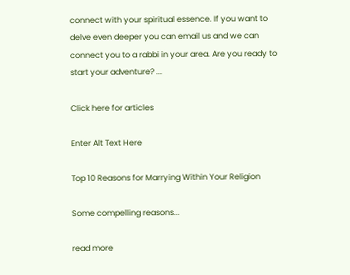connect with your spiritual essence. If you want to delve even deeper you can email us and we can connect you to a rabbi in your area. Are you ready to start your adventure? ...

Click here for articles

Enter Alt Text Here

Top 10 Reasons for Marrying Within Your Religion

Some compelling reasons...

read more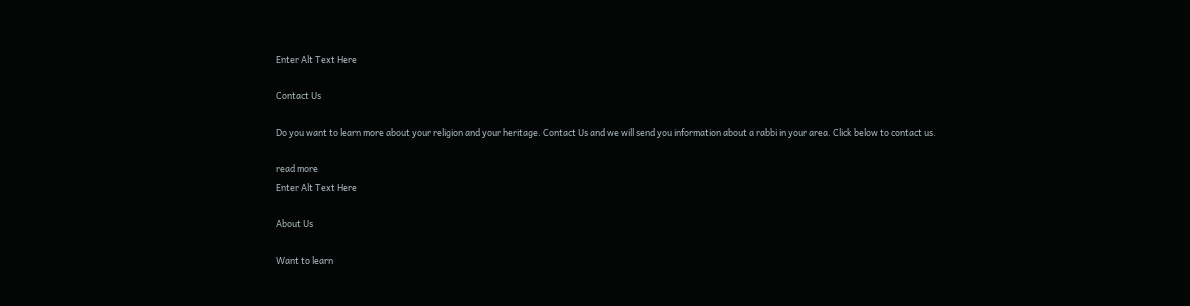Enter Alt Text Here

Contact Us

Do you want to learn more about your religion and your heritage. Contact Us and we will send you information about a rabbi in your area. Click below to contact us.

read more
Enter Alt Text Here

About Us

Want to learn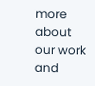more about our work and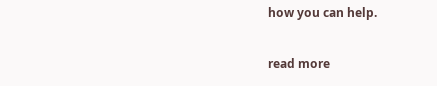how you can help.

read more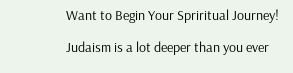Want to Begin Your Spriritual Journey!

Judaism is a lot deeper than you ever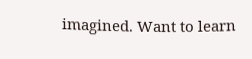imagined. Want to learn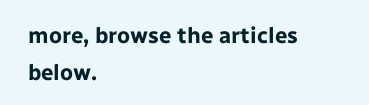more, browse the articles below.